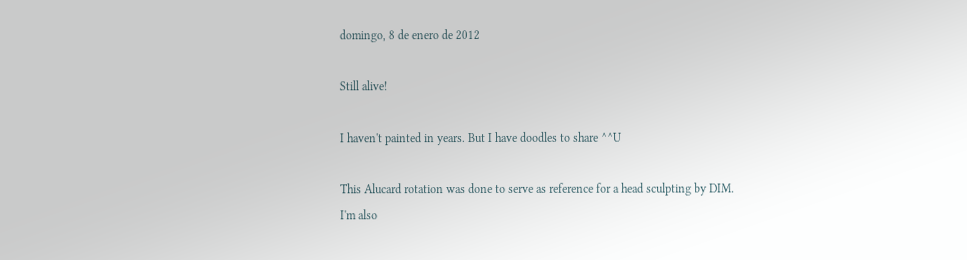domingo, 8 de enero de 2012

Still alive!

I haven't painted in years. But I have doodles to share ^^U

This Alucard rotation was done to serve as reference for a head sculpting by DIM.
I'm also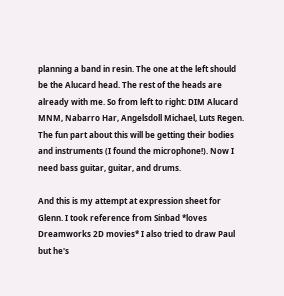planning a band in resin. The one at the left should be the Alucard head. The rest of the heads are already with me. So from left to right: DIM Alucard MNM, Nabarro Har, Angelsdoll Michael, Luts Regen. The fun part about this will be getting their bodies and instruments (I found the microphone!). Now I need bass guitar, guitar, and drums.

And this is my attempt at expression sheet for Glenn. I took reference from Sinbad *loves Dreamworks 2D movies* I also tried to draw Paul but he's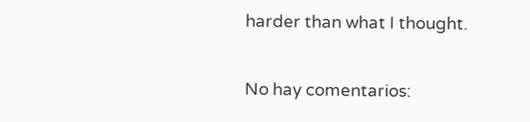harder than what I thought.

No hay comentarios: